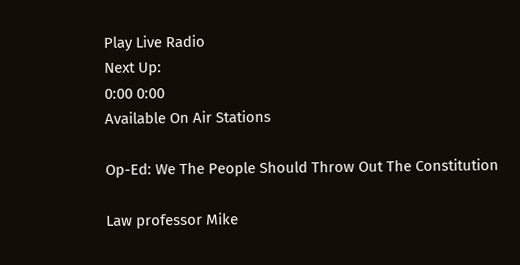Play Live Radio
Next Up:
0:00 0:00
Available On Air Stations

Op-Ed: We The People Should Throw Out The Constitution

Law professor Mike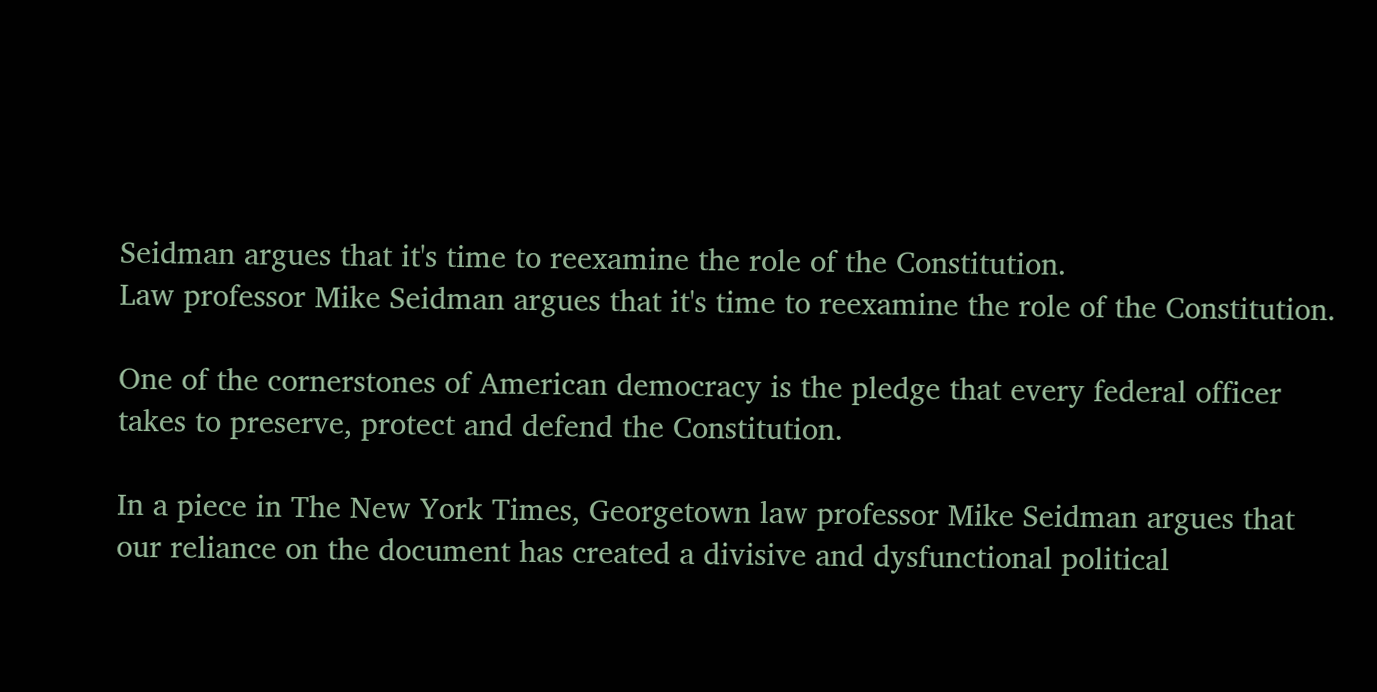Seidman argues that it's time to reexamine the role of the Constitution.
Law professor Mike Seidman argues that it's time to reexamine the role of the Constitution.

One of the cornerstones of American democracy is the pledge that every federal officer takes to preserve, protect and defend the Constitution.

In a piece in The New York Times, Georgetown law professor Mike Seidman argues that our reliance on the document has created a divisive and dysfunctional political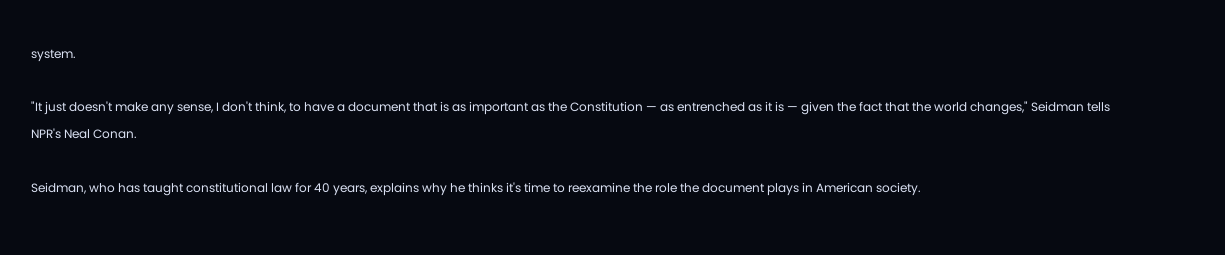system.

"It just doesn't make any sense, I don't think, to have a document that is as important as the Constitution — as entrenched as it is — given the fact that the world changes," Seidman tells NPR's Neal Conan.

Seidman, who has taught constitutional law for 40 years, explains why he thinks it's time to reexamine the role the document plays in American society.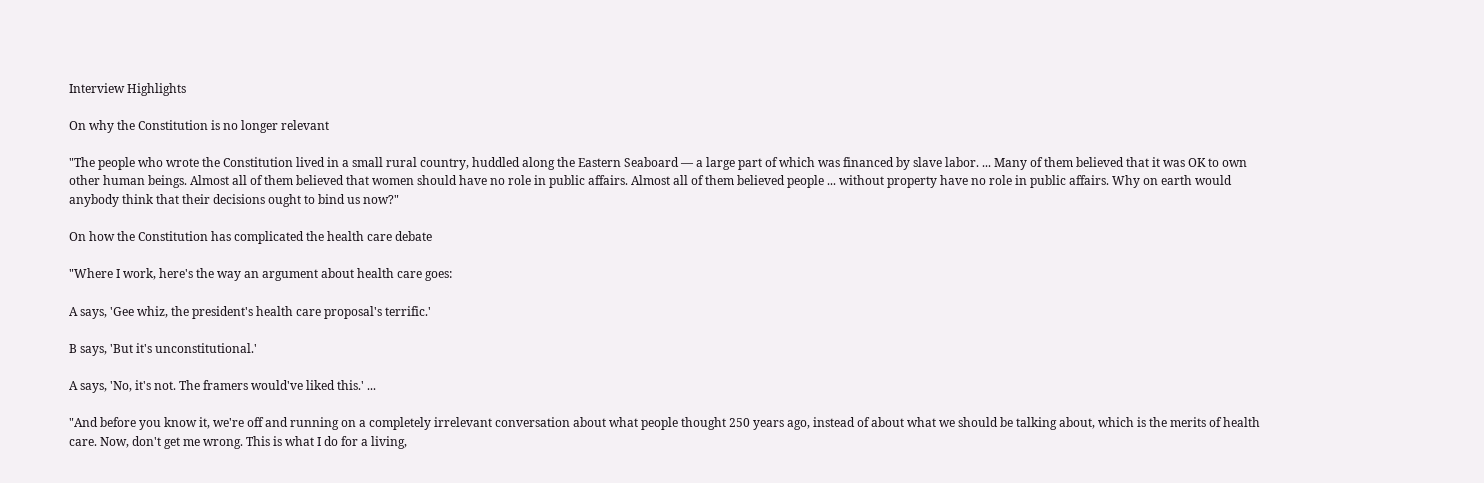Interview Highlights

On why the Constitution is no longer relevant

"The people who wrote the Constitution lived in a small rural country, huddled along the Eastern Seaboard — a large part of which was financed by slave labor. ... Many of them believed that it was OK to own other human beings. Almost all of them believed that women should have no role in public affairs. Almost all of them believed people ... without property have no role in public affairs. Why on earth would anybody think that their decisions ought to bind us now?"

On how the Constitution has complicated the health care debate

"Where I work, here's the way an argument about health care goes:

A says, 'Gee whiz, the president's health care proposal's terrific.'

B says, 'But it's unconstitutional.'

A says, 'No, it's not. The framers would've liked this.' ...

"And before you know it, we're off and running on a completely irrelevant conversation about what people thought 250 years ago, instead of about what we should be talking about, which is the merits of health care. Now, don't get me wrong. This is what I do for a living,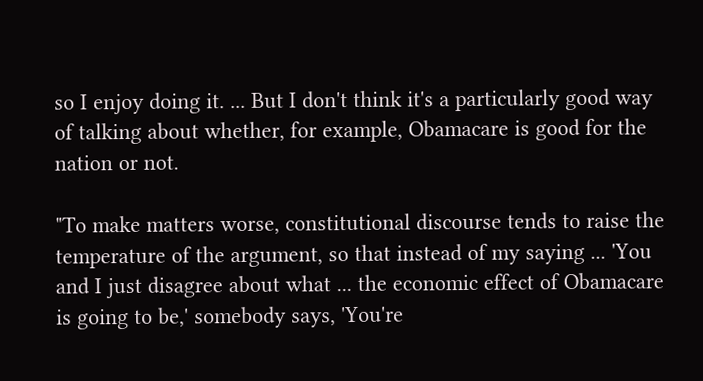so I enjoy doing it. ... But I don't think it's a particularly good way of talking about whether, for example, Obamacare is good for the nation or not.

"To make matters worse, constitutional discourse tends to raise the temperature of the argument, so that instead of my saying ... 'You and I just disagree about what ... the economic effect of Obamacare is going to be,' somebody says, 'You're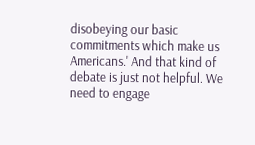disobeying our basic commitments which make us Americans.' And that kind of debate is just not helpful. We need to engage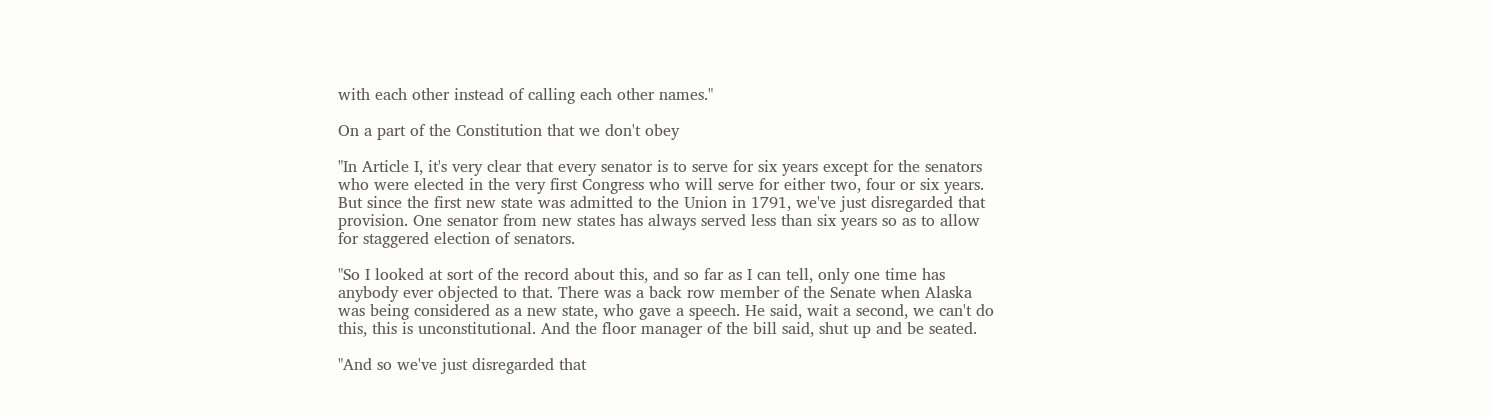with each other instead of calling each other names."

On a part of the Constitution that we don't obey

"In Article I, it's very clear that every senator is to serve for six years except for the senators who were elected in the very first Congress who will serve for either two, four or six years. But since the first new state was admitted to the Union in 1791, we've just disregarded that provision. One senator from new states has always served less than six years so as to allow for staggered election of senators.

"So I looked at sort of the record about this, and so far as I can tell, only one time has anybody ever objected to that. There was a back row member of the Senate when Alaska was being considered as a new state, who gave a speech. He said, wait a second, we can't do this, this is unconstitutional. And the floor manager of the bill said, shut up and be seated.

"And so we've just disregarded that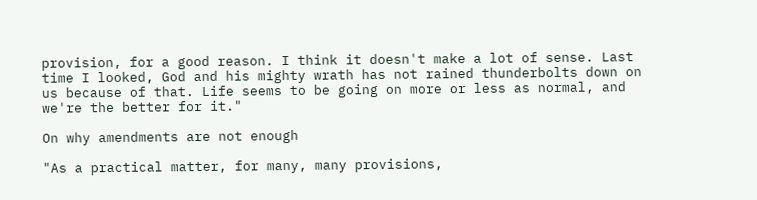provision, for a good reason. I think it doesn't make a lot of sense. Last time I looked, God and his mighty wrath has not rained thunderbolts down on us because of that. Life seems to be going on more or less as normal, and we're the better for it."

On why amendments are not enough

"As a practical matter, for many, many provisions,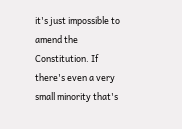it's just impossible to amend the Constitution. If there's even a very small minority that's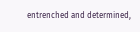entrenched and determined,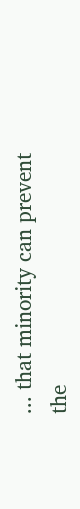... that minority can prevent the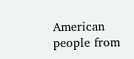American people from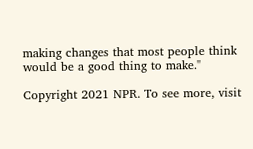making changes that most people think would be a good thing to make."

Copyright 2021 NPR. To see more, visit